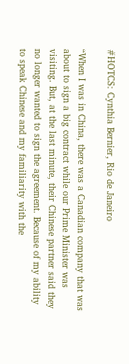#HOTCS: Cynthia Bernier, Rio de Janeiro

“When I was in China, there was a Canadian company that was about to sign a big contract while our Prime Minister was visiting. But, at the last minute, their Chinese partner said they no longer wanted to sign the agreement. Because of my ability to speak Chinese and my familiarity with the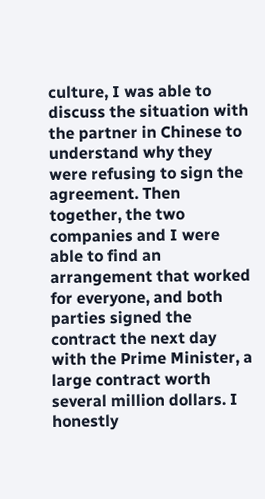culture, I was able to discuss the situation with the partner in Chinese to understand why they were refusing to sign the agreement. Then together, the two companies and I were able to find an arrangement that worked for everyone, and both parties signed the contract the next day with the Prime Minister, a large contract worth several million dollars. I honestly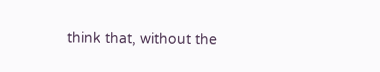think that, without the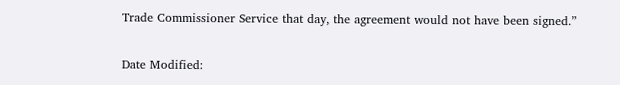Trade Commissioner Service that day, the agreement would not have been signed.”

Date Modified: